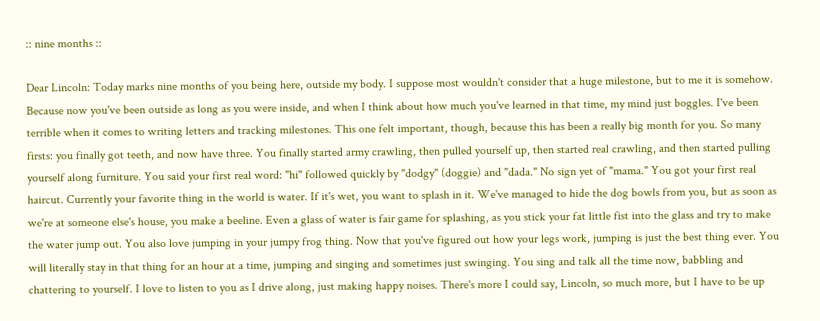:: nine months ::

Dear Lincoln: Today marks nine months of you being here, outside my body. I suppose most wouldn't consider that a huge milestone, but to me it is somehow. Because now you've been outside as long as you were inside, and when I think about how much you've learned in that time, my mind just boggles. I've been terrible when it comes to writing letters and tracking milestones. This one felt important, though, because this has been a really big month for you. So many firsts: you finally got teeth, and now have three. You finally started army crawling, then pulled yourself up, then started real crawling, and then started pulling yourself along furniture. You said your first real word: "hi" followed quickly by "dodgy" (doggie) and "dada." No sign yet of "mama." You got your first real haircut. Currently your favorite thing in the world is water. If it's wet, you want to splash in it. We've managed to hide the dog bowls from you, but as soon as we're at someone else's house, you make a beeline. Even a glass of water is fair game for splashing, as you stick your fat little fist into the glass and try to make the water jump out. You also love jumping in your jumpy frog thing. Now that you've figured out how your legs work, jumping is just the best thing ever. You will literally stay in that thing for an hour at a time, jumping and singing and sometimes just swinging. You sing and talk all the time now, babbling and chattering to yourself. I love to listen to you as I drive along, just making happy noises. There's more I could say, Lincoln, so much more, but I have to be up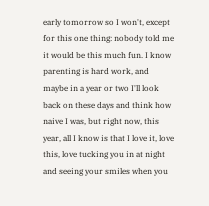early tomorrow so I won't, except for this one thing: nobody told me it would be this much fun. I know parenting is hard work, and maybe in a year or two I'll look back on these days and think how naive I was, but right now, this year, all I know is that I love it, love this, love tucking you in at night and seeing your smiles when you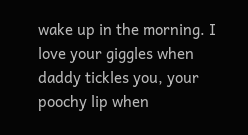wake up in the morning. I love your giggles when daddy tickles you, your poochy lip when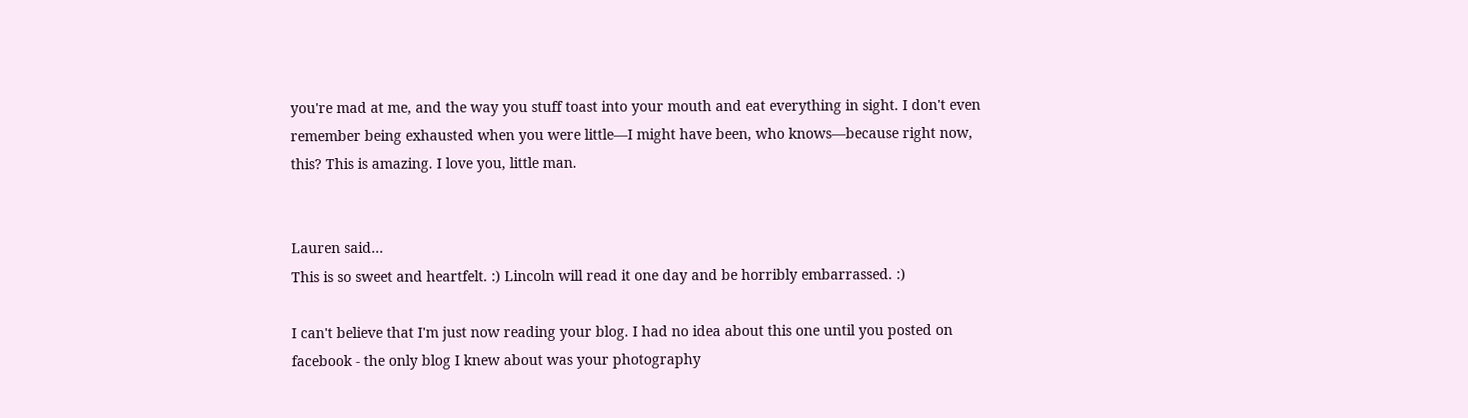you're mad at me, and the way you stuff toast into your mouth and eat everything in sight. I don't even remember being exhausted when you were little—I might have been, who knows—because right now, this? This is amazing. I love you, little man.


Lauren said…
This is so sweet and heartfelt. :) Lincoln will read it one day and be horribly embarrassed. :)

I can't believe that I'm just now reading your blog. I had no idea about this one until you posted on facebook - the only blog I knew about was your photography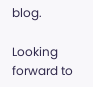blog.

Looking forward to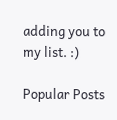adding you to my list. :)

Popular Posts